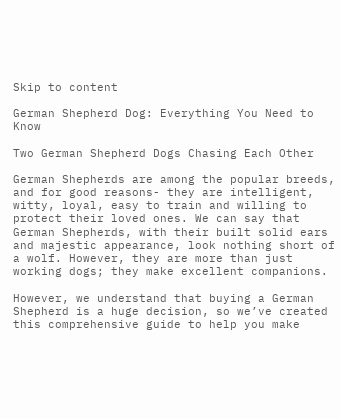Skip to content

German Shepherd Dog: Everything You Need to Know

Two German Shepherd Dogs Chasing Each Other

German Shepherds are among the popular breeds, and for good reasons- they are intelligent, witty, loyal, easy to train and willing to protect their loved ones. We can say that German Shepherds, with their built solid ears and majestic appearance, look nothing short of a wolf. However, they are more than just working dogs; they make excellent companions.

However, we understand that buying a German Shepherd is a huge decision, so we’ve created this comprehensive guide to help you make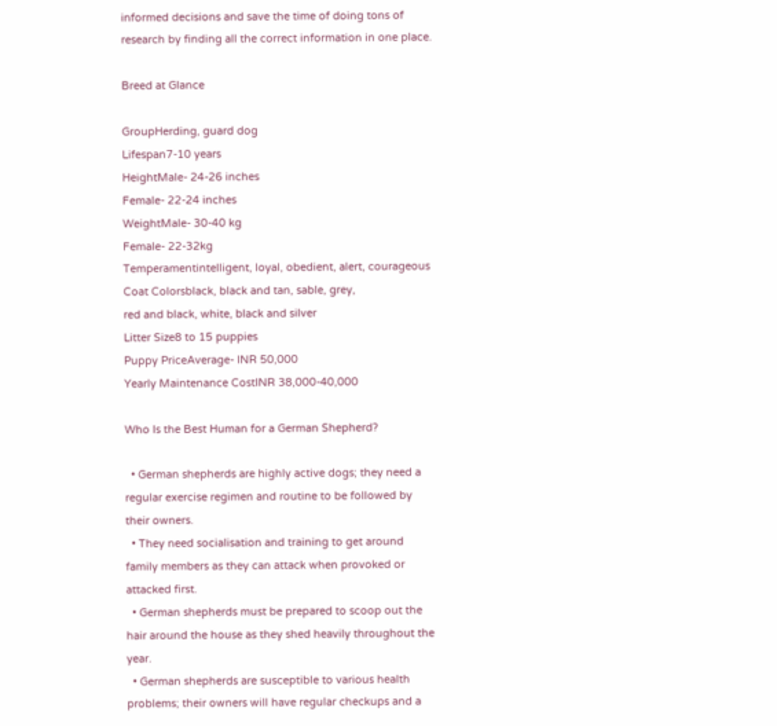informed decisions and save the time of doing tons of research by finding all the correct information in one place.

Breed at Glance

GroupHerding, guard dog
Lifespan7-10 years
HeightMale- 24-26 inches
Female- 22-24 inches
WeightMale- 30-40 kg
Female- 22-32kg
Temperamentintelligent, loyal, obedient, alert, courageous
Coat Colorsblack, black and tan, sable, grey,
red and black, white, black and silver
Litter Size8 to 15 puppies
Puppy PriceAverage- INR 50,000
Yearly Maintenance CostINR 38,000-40,000

Who Is the Best Human for a German Shepherd?

  • German shepherds are highly active dogs; they need a regular exercise regimen and routine to be followed by their owners.
  • They need socialisation and training to get around family members as they can attack when provoked or attacked first.
  • German shepherds must be prepared to scoop out the hair around the house as they shed heavily throughout the year.
  • German shepherds are susceptible to various health problems; their owners will have regular checkups and a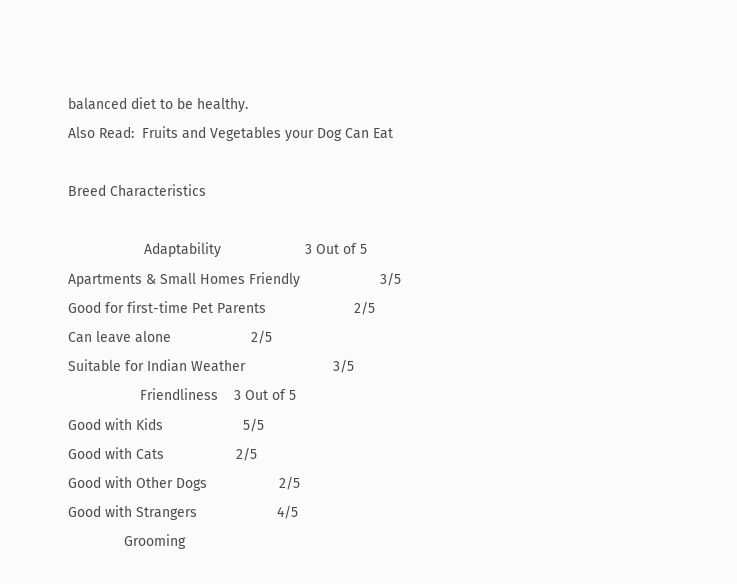balanced diet to be healthy.
Also Read:  Fruits and Vegetables your Dog Can Eat

Breed Characteristics

                   Adaptability                     3 Out of 5
Apartments & Small Homes Friendly                    3/5
Good for first-time Pet Parents                      2/5
Can leave alone                    2/5
Suitable for Indian Weather                      3/5
                  Friendliness    3 Out of 5
Good with Kids                    5/5
Good with Cats                  2/5
Good with Other Dogs                  2/5
Good with Strangers                    4/5
              Grooming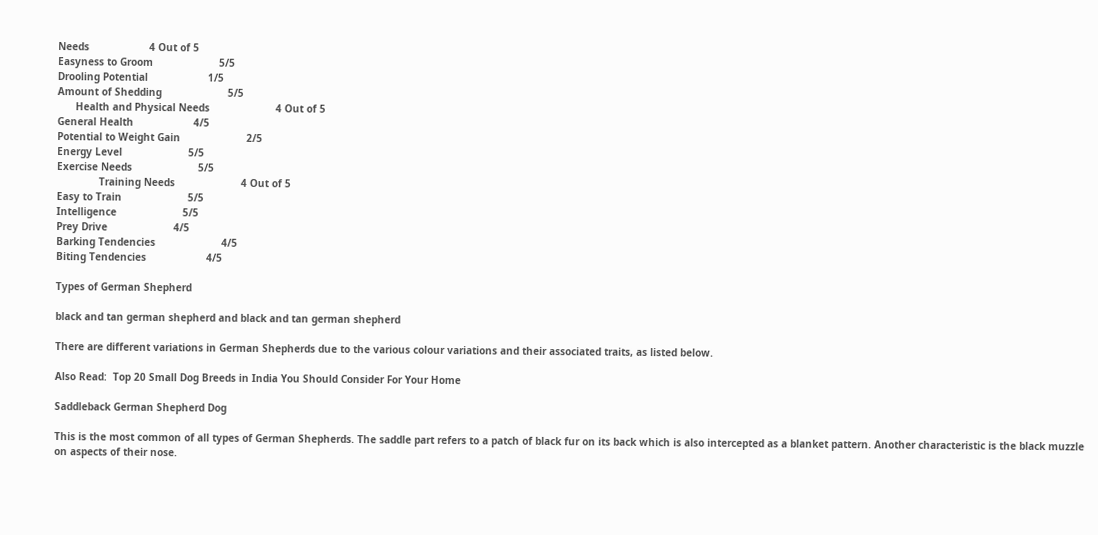Needs                    4 Out of 5
Easyness to Groom                      5/5
Drooling Potential                    1/5
Amount of Shedding                      5/5
      Health and Physical Needs                      4 Out of 5
General Health                    4/5
Potential to Weight Gain                      2/5
Energy Level                      5/5
Exercise Needs                      5/5
              Training Needs                      4 Out of 5
Easy to Train                      5/5
Intelligence                      5/5
Prey Drive                      4/5
Barking Tendencies                      4/5
Biting Tendencies                    4/5

Types of German Shepherd

black and tan german shepherd and black and tan german shepherd

There are different variations in German Shepherds due to the various colour variations and their associated traits, as listed below.

Also Read:  Top 20 Small Dog Breeds in India You Should Consider For Your Home

Saddleback German Shepherd Dog

This is the most common of all types of German Shepherds. The saddle part refers to a patch of black fur on its back which is also intercepted as a blanket pattern. Another characteristic is the black muzzle on aspects of their nose.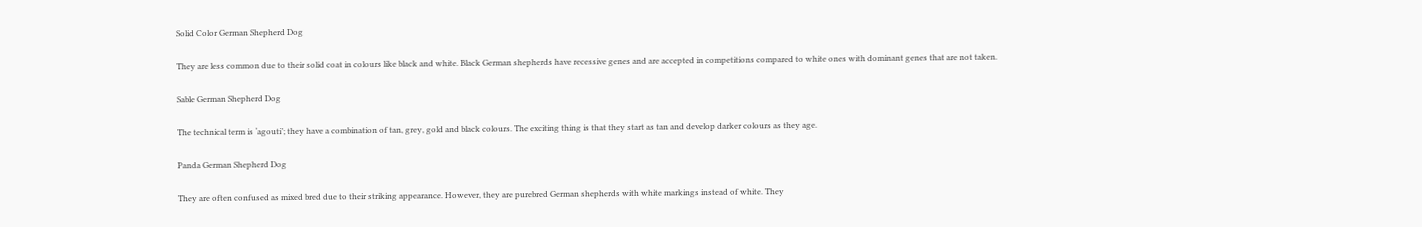Solid Color German Shepherd Dog

They are less common due to their solid coat in colours like black and white. Black German shepherds have recessive genes and are accepted in competitions compared to white ones with dominant genes that are not taken.

Sable German Shepherd Dog

The technical term is ‘agouti’; they have a combination of tan, grey, gold and black colours. The exciting thing is that they start as tan and develop darker colours as they age.

Panda German Shepherd Dog

They are often confused as mixed bred due to their striking appearance. However, they are purebred German shepherds with white markings instead of white. They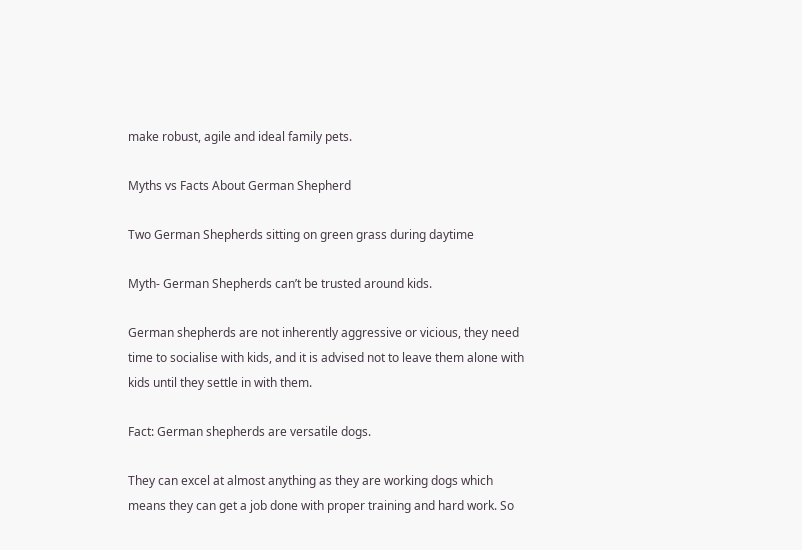make robust, agile and ideal family pets.

Myths vs Facts About German Shepherd

Two German Shepherds sitting on green grass during daytime

Myth- German Shepherds can’t be trusted around kids.

German shepherds are not inherently aggressive or vicious, they need time to socialise with kids, and it is advised not to leave them alone with kids until they settle in with them.

Fact: German shepherds are versatile dogs.

They can excel at almost anything as they are working dogs which means they can get a job done with proper training and hard work. So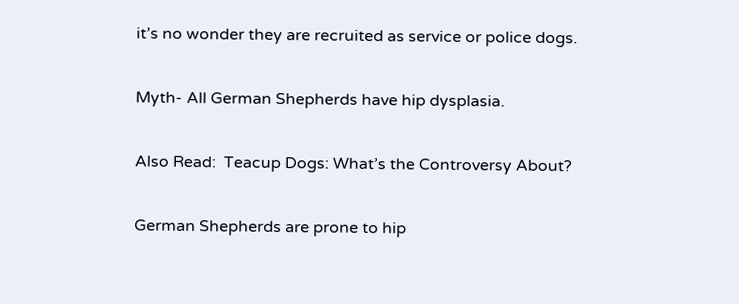it’s no wonder they are recruited as service or police dogs.

Myth- All German Shepherds have hip dysplasia.

Also Read:  Teacup Dogs: What’s the Controversy About?

German Shepherds are prone to hip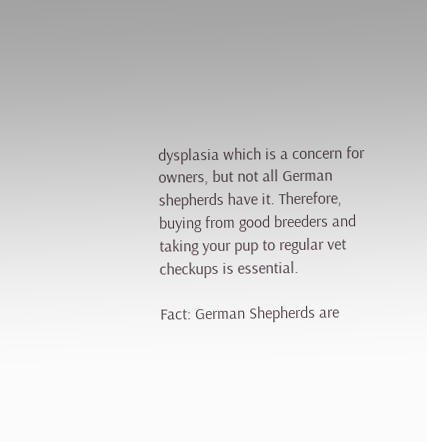dysplasia which is a concern for owners, but not all German shepherds have it. Therefore, buying from good breeders and taking your pup to regular vet checkups is essential.

Fact: German Shepherds are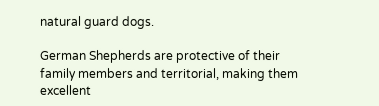natural guard dogs.

German Shepherds are protective of their family members and territorial, making them excellent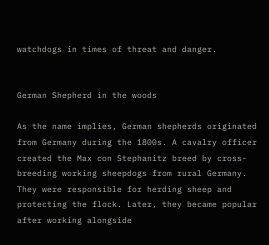watchdogs in times of threat and danger.


German Shepherd in the woods

As the name implies, German shepherds originated from Germany during the 1800s. A cavalry officer created the Max con Stephanitz breed by cross-breeding working sheepdogs from rural Germany. They were responsible for herding sheep and protecting the flock. Later, they became popular after working alongside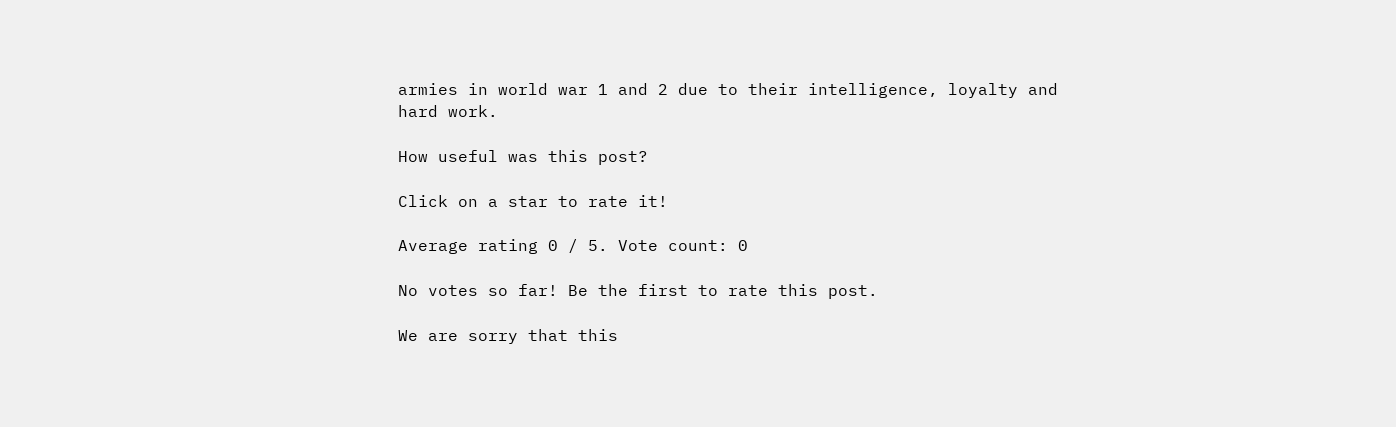armies in world war 1 and 2 due to their intelligence, loyalty and hard work.

How useful was this post?

Click on a star to rate it!

Average rating 0 / 5. Vote count: 0

No votes so far! Be the first to rate this post.

We are sorry that this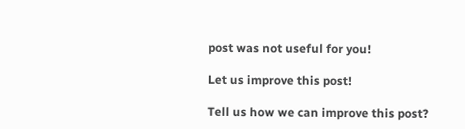post was not useful for you!

Let us improve this post!

Tell us how we can improve this post?